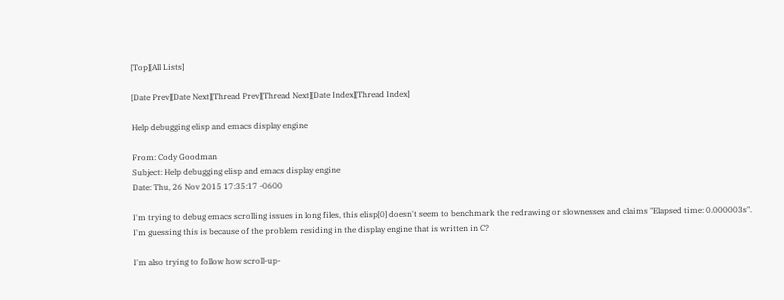[Top][All Lists]

[Date Prev][Date Next][Thread Prev][Thread Next][Date Index][Thread Index]

Help debugging elisp and emacs display engine

From: Cody Goodman
Subject: Help debugging elisp and emacs display engine
Date: Thu, 26 Nov 2015 17:35:17 -0600

I'm trying to debug emacs scrolling issues in long files, this elisp[0] doesn't seem to benchmark the redrawing or slownesses and claims "Elapsed time: 0.000003s". I'm guessing this is because of the problem residing in the display engine that is written in C?

I'm also trying to follow how scroll-up-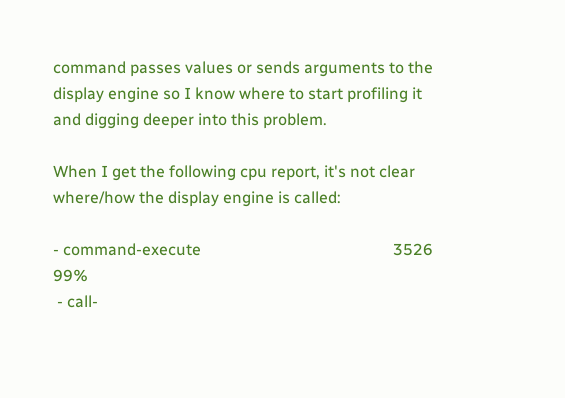command passes values or sends arguments to the display engine so I know where to start profiling it and digging deeper into this problem.

When I get the following cpu report, it's not clear where/how the display engine is called:

- command-execute                                                3526  99%
 - call-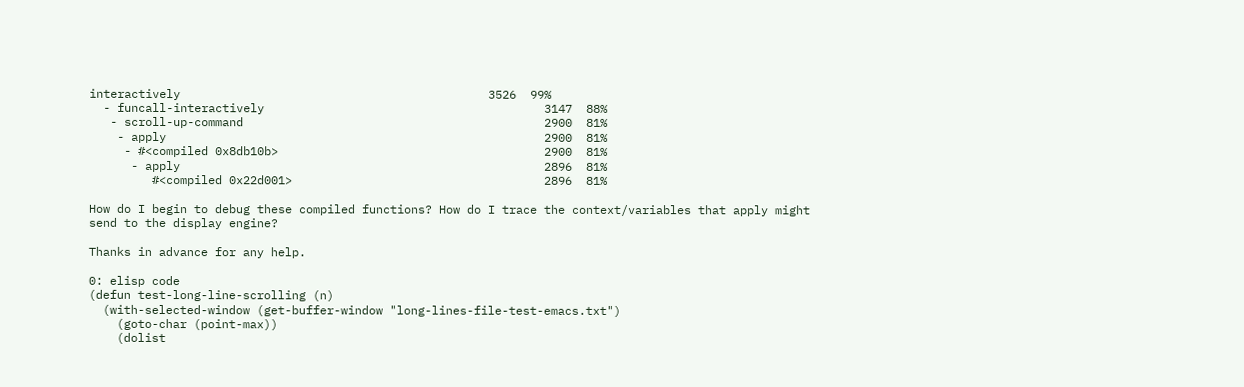interactively                                            3526  99%
  - funcall-interactively                                        3147  88%
   - scroll-up-command                                           2900  81%
    - apply                                                      2900  81%
     - #<compiled 0x8db10b>                                      2900  81%
      - apply                                                    2896  81%
         #<compiled 0x22d001>                                    2896  81%

How do I begin to debug these compiled functions? How do I trace the context/variables that apply might send to the display engine?

Thanks in advance for any help.

0: elisp code
(defun test-long-line-scrolling (n)
  (with-selected-window (get-buffer-window "long-lines-file-test-emacs.txt")
    (goto-char (point-max))
    (dolist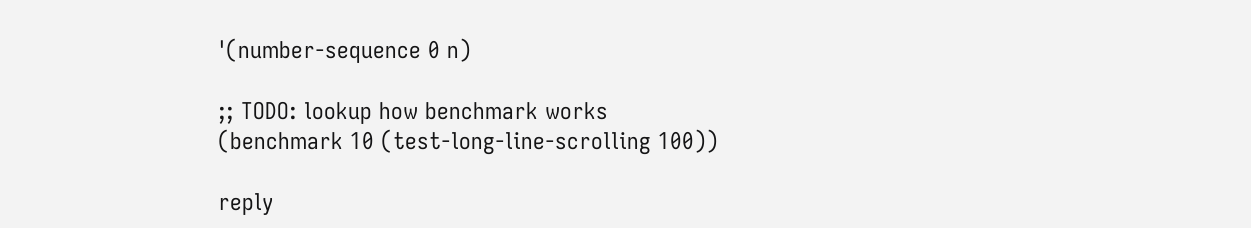'(number-sequence 0 n)

;; TODO: lookup how benchmark works
(benchmark 10 (test-long-line-scrolling 100))

reply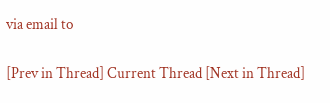via email to

[Prev in Thread] Current Thread [Next in Thread]